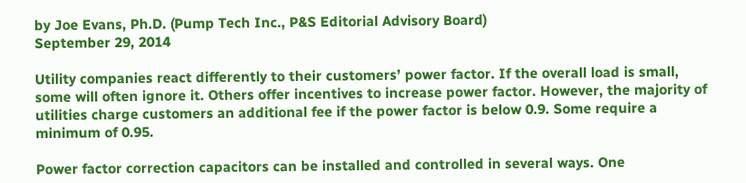by Joe Evans, Ph.D. (Pump Tech Inc., P&S Editorial Advisory Board)
September 29, 2014

Utility companies react differently to their customers’ power factor. If the overall load is small, some will often ignore it. Others offer incentives to increase power factor. However, the majority of utilities charge customers an additional fee if the power factor is below 0.9. Some require a minimum of 0.95.

Power factor correction capacitors can be installed and controlled in several ways. One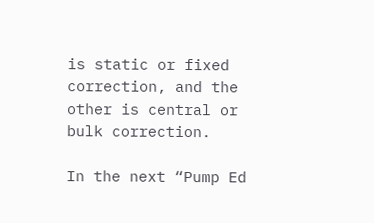is static or fixed correction, and the other is central or bulk correction.

In the next “Pump Ed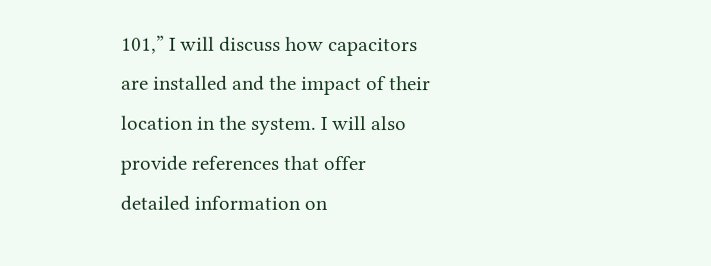101,” I will discuss how capacitors are installed and the impact of their location in the system. I will also provide references that offer detailed information on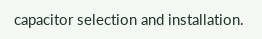capacitor selection and installation.